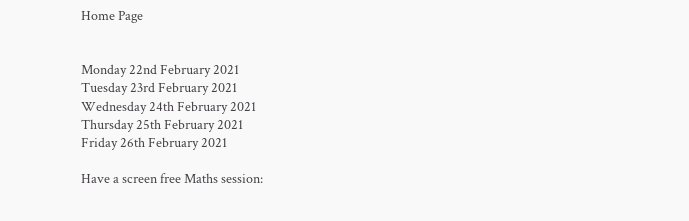Home Page


Monday 22nd February 2021
Tuesday 23rd February 2021
Wednesday 24th February 2021
Thursday 25th February 2021
Friday 26th February 2021

Have a screen free Maths session: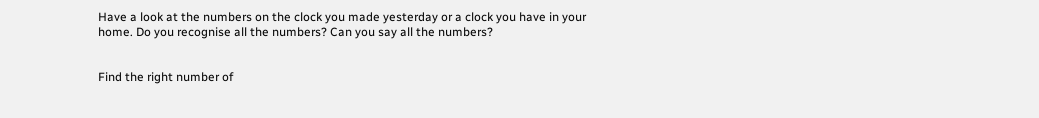Have a look at the numbers on the clock you made yesterday or a clock you have in your home. Do you recognise all the numbers? Can you say all the numbers?


Find the right number of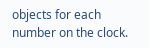objects for each number on the clock.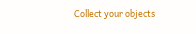Collect your objects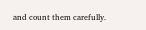and count them carefully.